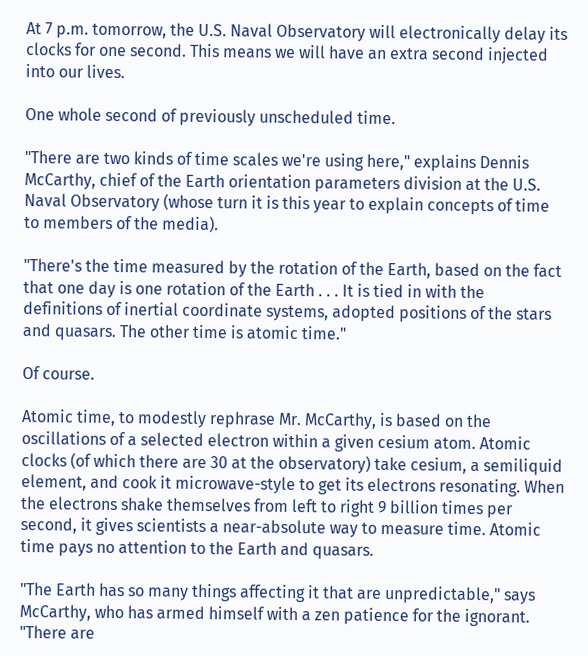At 7 p.m. tomorrow, the U.S. Naval Observatory will electronically delay its clocks for one second. This means we will have an extra second injected into our lives.

One whole second of previously unscheduled time.

"There are two kinds of time scales we're using here," explains Dennis McCarthy, chief of the Earth orientation parameters division at the U.S. Naval Observatory (whose turn it is this year to explain concepts of time to members of the media).

"There's the time measured by the rotation of the Earth, based on the fact that one day is one rotation of the Earth . . . It is tied in with the definitions of inertial coordinate systems, adopted positions of the stars and quasars. The other time is atomic time."

Of course.

Atomic time, to modestly rephrase Mr. McCarthy, is based on the oscillations of a selected electron within a given cesium atom. Atomic clocks (of which there are 30 at the observatory) take cesium, a semiliquid element, and cook it microwave-style to get its electrons resonating. When the electrons shake themselves from left to right 9 billion times per second, it gives scientists a near-absolute way to measure time. Atomic time pays no attention to the Earth and quasars.

"The Earth has so many things affecting it that are unpredictable," says McCarthy, who has armed himself with a zen patience for the ignorant. "There are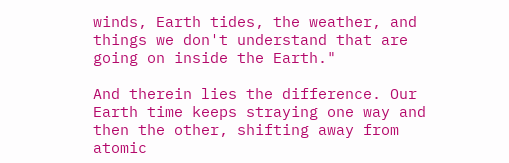winds, Earth tides, the weather, and things we don't understand that are going on inside the Earth."

And therein lies the difference. Our Earth time keeps straying one way and then the other, shifting away from atomic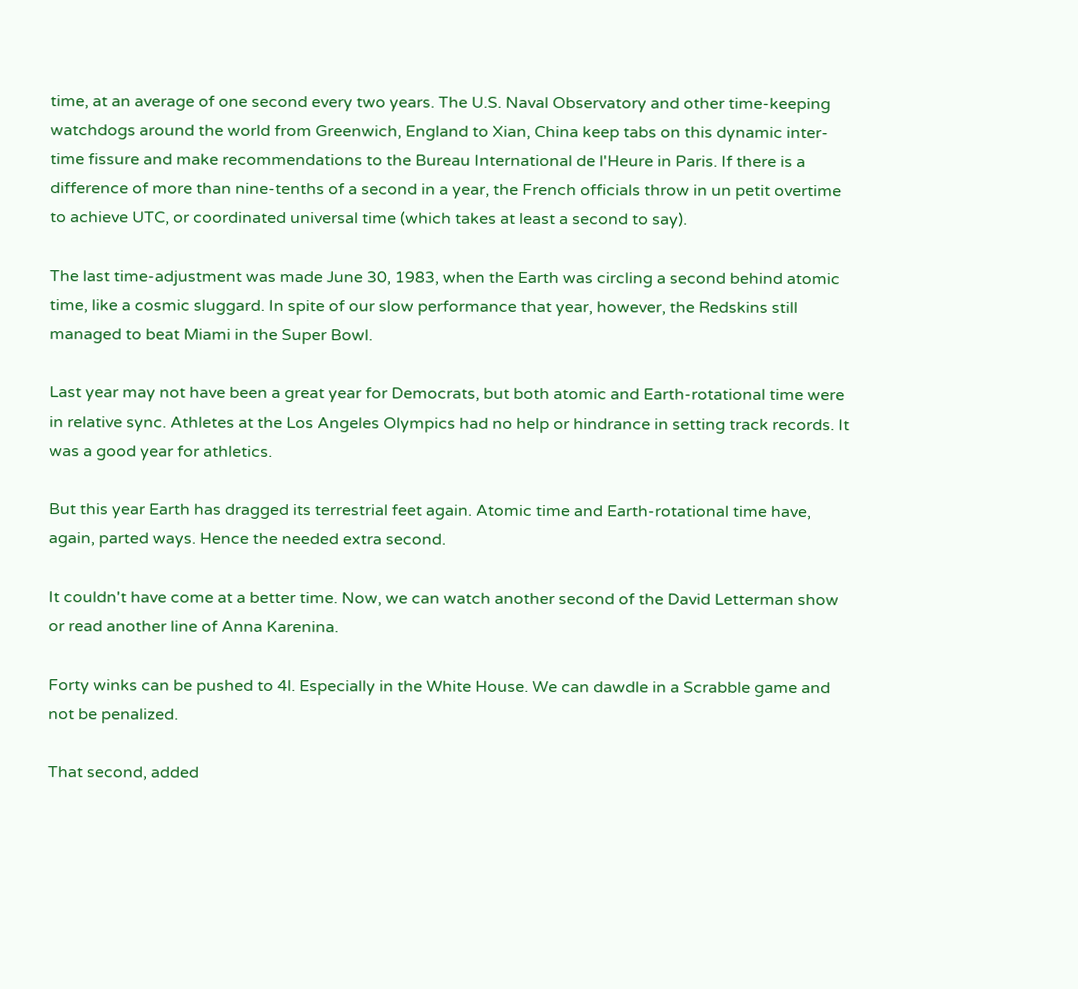time, at an average of one second every two years. The U.S. Naval Observatory and other time-keeping watchdogs around the world from Greenwich, England to Xian, China keep tabs on this dynamic inter-time fissure and make recommendations to the Bureau International de l'Heure in Paris. If there is a difference of more than nine-tenths of a second in a year, the French officials throw in un petit overtime to achieve UTC, or coordinated universal time (which takes at least a second to say).

The last time-adjustment was made June 30, 1983, when the Earth was circling a second behind atomic time, like a cosmic sluggard. In spite of our slow performance that year, however, the Redskins still managed to beat Miami in the Super Bowl.

Last year may not have been a great year for Democrats, but both atomic and Earth-rotational time were in relative sync. Athletes at the Los Angeles Olympics had no help or hindrance in setting track records. It was a good year for athletics.

But this year Earth has dragged its terrestrial feet again. Atomic time and Earth-rotational time have, again, parted ways. Hence the needed extra second.

It couldn't have come at a better time. Now, we can watch another second of the David Letterman show or read another line of Anna Karenina.

Forty winks can be pushed to 4l. Especially in the White House. We can dawdle in a Scrabble game and not be penalized.

That second, added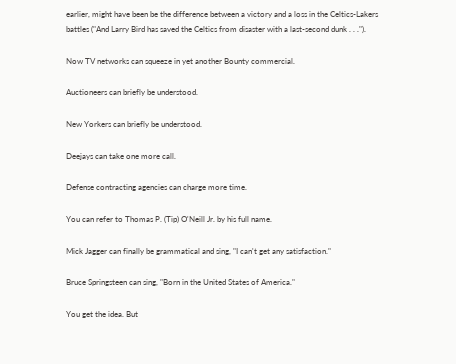earlier, might have been be the difference between a victory and a loss in the Celtics-Lakers battles ("And Larry Bird has saved the Celtics from disaster with a last-second dunk . . .").

Now TV networks can squeeze in yet another Bounty commercial.

Auctioneers can briefly be understood.

New Yorkers can briefly be understood.

Deejays can take one more call.

Defense contracting agencies can charge more time.

You can refer to Thomas P. (Tip) O'Neill Jr. by his full name.

Mick Jagger can finally be grammatical and sing, "I can't get any satisfaction."

Bruce Springsteen can sing, "Born in the United States of America."

You get the idea. But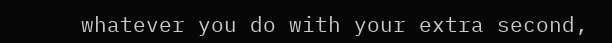whatever you do with your extra second,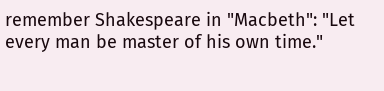remember Shakespeare in "Macbeth": "Let every man be master of his own time."